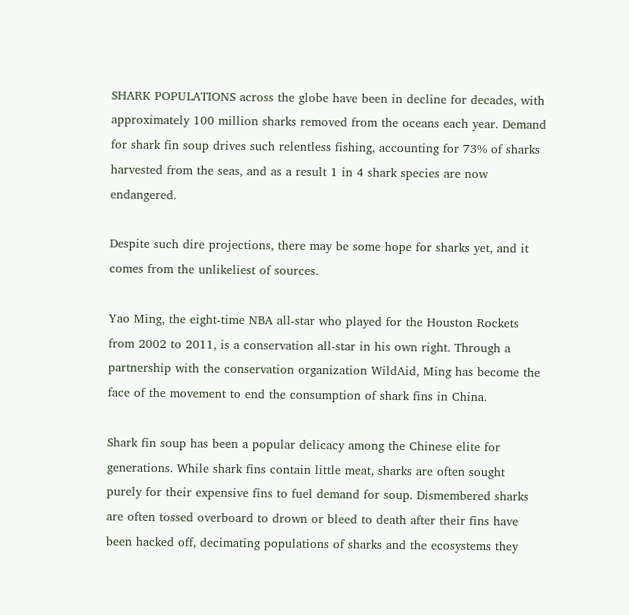SHARK POPULATIONS across the globe have been in decline for decades, with approximately 100 million sharks removed from the oceans each year. Demand for shark fin soup drives such relentless fishing, accounting for 73% of sharks harvested from the seas, and as a result 1 in 4 shark species are now endangered.

Despite such dire projections, there may be some hope for sharks yet, and it comes from the unlikeliest of sources.

Yao Ming, the eight-time NBA all-star who played for the Houston Rockets from 2002 to 2011, is a conservation all-star in his own right. Through a partnership with the conservation organization WildAid, Ming has become the face of the movement to end the consumption of shark fins in China.

Shark fin soup has been a popular delicacy among the Chinese elite for generations. While shark fins contain little meat, sharks are often sought purely for their expensive fins to fuel demand for soup. Dismembered sharks are often tossed overboard to drown or bleed to death after their fins have been hacked off, decimating populations of sharks and the ecosystems they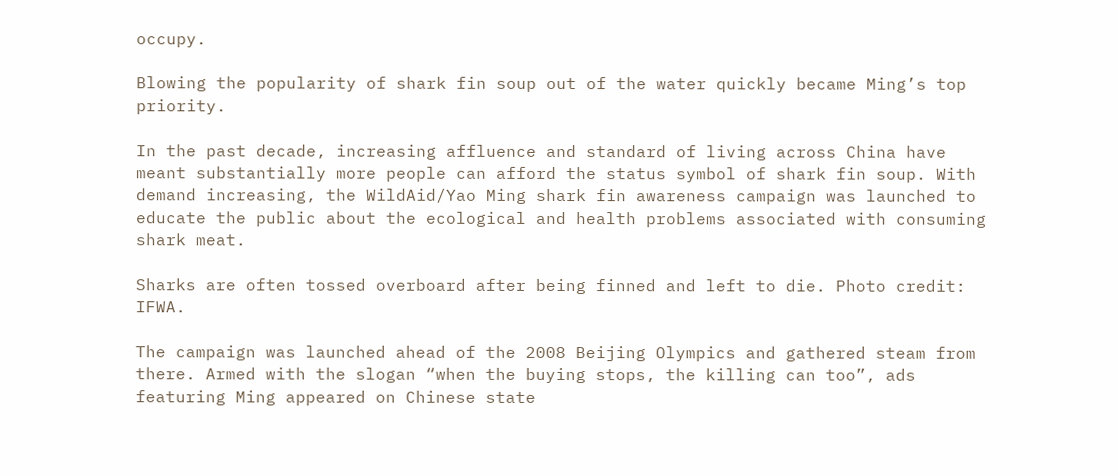occupy.

Blowing the popularity of shark fin soup out of the water quickly became Ming’s top priority.

In the past decade, increasing affluence and standard of living across China have meant substantially more people can afford the status symbol of shark fin soup. With demand increasing, the WildAid/Yao Ming shark fin awareness campaign was launched to educate the public about the ecological and health problems associated with consuming shark meat.

Sharks are often tossed overboard after being finned and left to die. Photo credit: IFWA.

The campaign was launched ahead of the 2008 Beijing Olympics and gathered steam from there. Armed with the slogan “when the buying stops, the killing can too”, ads featuring Ming appeared on Chinese state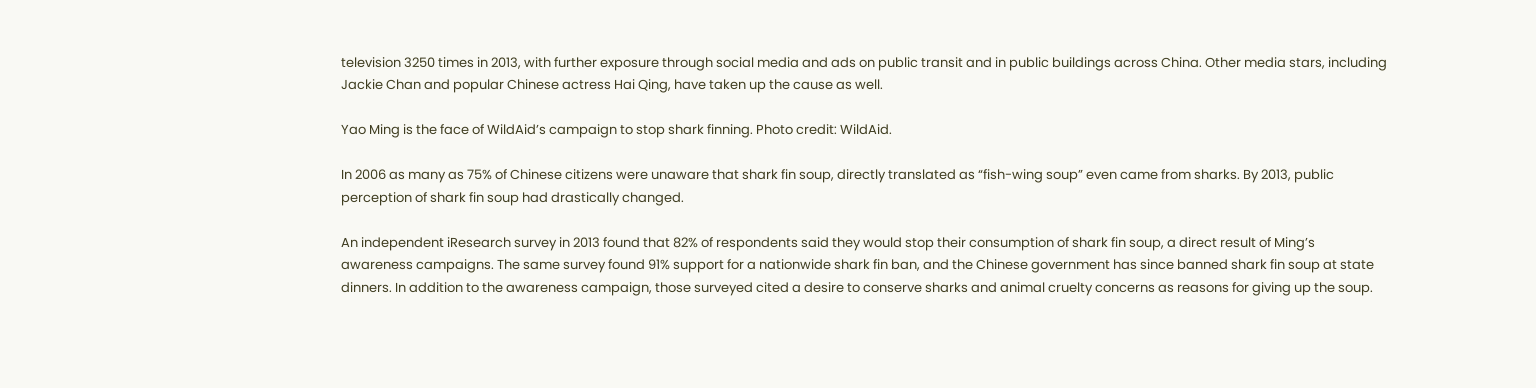television 3250 times in 2013, with further exposure through social media and ads on public transit and in public buildings across China. Other media stars, including Jackie Chan and popular Chinese actress Hai Qing, have taken up the cause as well.

Yao Ming is the face of WildAid’s campaign to stop shark finning. Photo credit: WildAid.

In 2006 as many as 75% of Chinese citizens were unaware that shark fin soup, directly translated as “fish-wing soup” even came from sharks. By 2013, public perception of shark fin soup had drastically changed.

An independent iResearch survey in 2013 found that 82% of respondents said they would stop their consumption of shark fin soup, a direct result of Ming’s awareness campaigns. The same survey found 91% support for a nationwide shark fin ban, and the Chinese government has since banned shark fin soup at state dinners. In addition to the awareness campaign, those surveyed cited a desire to conserve sharks and animal cruelty concerns as reasons for giving up the soup.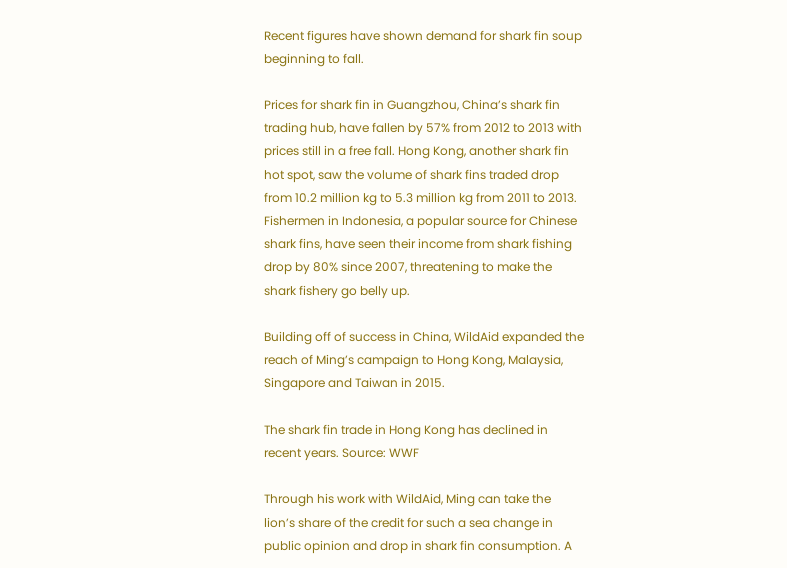Recent figures have shown demand for shark fin soup beginning to fall.

Prices for shark fin in Guangzhou, China’s shark fin trading hub, have fallen by 57% from 2012 to 2013 with prices still in a free fall. Hong Kong, another shark fin hot spot, saw the volume of shark fins traded drop from 10.2 million kg to 5.3 million kg from 2011 to 2013. Fishermen in Indonesia, a popular source for Chinese shark fins, have seen their income from shark fishing drop by 80% since 2007, threatening to make the shark fishery go belly up.

Building off of success in China, WildAid expanded the reach of Ming’s campaign to Hong Kong, Malaysia, Singapore and Taiwan in 2015.

The shark fin trade in Hong Kong has declined in recent years. Source: WWF

Through his work with WildAid, Ming can take the lion’s share of the credit for such a sea change in public opinion and drop in shark fin consumption. A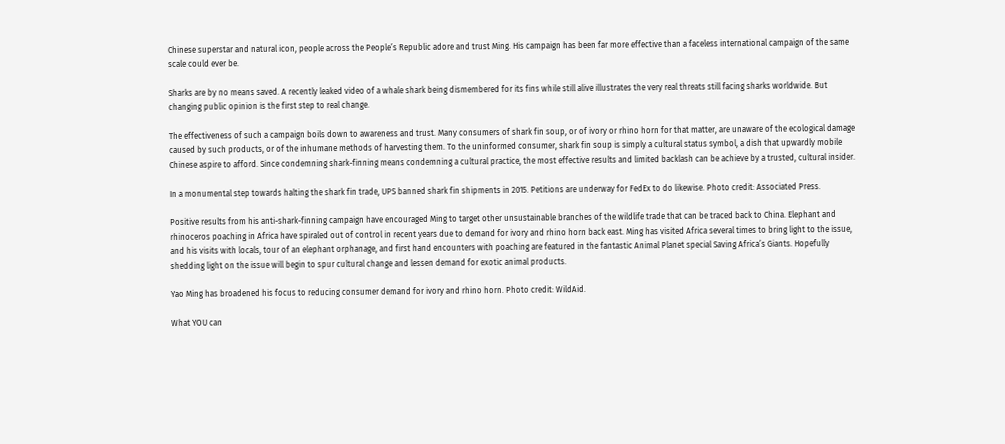Chinese superstar and natural icon, people across the People’s Republic adore and trust Ming. His campaign has been far more effective than a faceless international campaign of the same scale could ever be.

Sharks are by no means saved. A recently leaked video of a whale shark being dismembered for its fins while still alive illustrates the very real threats still facing sharks worldwide. But changing public opinion is the first step to real change.

The effectiveness of such a campaign boils down to awareness and trust. Many consumers of shark fin soup, or of ivory or rhino horn for that matter, are unaware of the ecological damage caused by such products, or of the inhumane methods of harvesting them. To the uninformed consumer, shark fin soup is simply a cultural status symbol, a dish that upwardly mobile Chinese aspire to afford. Since condemning shark-finning means condemning a cultural practice, the most effective results and limited backlash can be achieve by a trusted, cultural insider.

In a monumental step towards halting the shark fin trade, UPS banned shark fin shipments in 2015. Petitions are underway for FedEx to do likewise. Photo credit: Associated Press.

Positive results from his anti-shark-finning campaign have encouraged Ming to target other unsustainable branches of the wildlife trade that can be traced back to China. Elephant and rhinoceros poaching in Africa have spiraled out of control in recent years due to demand for ivory and rhino horn back east. Ming has visited Africa several times to bring light to the issue, and his visits with locals, tour of an elephant orphanage, and first hand encounters with poaching are featured in the fantastic Animal Planet special Saving Africa’s Giants. Hopefully shedding light on the issue will begin to spur cultural change and lessen demand for exotic animal products.

Yao Ming has broadened his focus to reducing consumer demand for ivory and rhino horn. Photo credit: WildAid.

What YOU can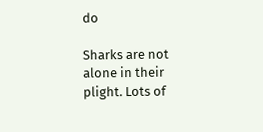do

Sharks are not alone in their plight. Lots of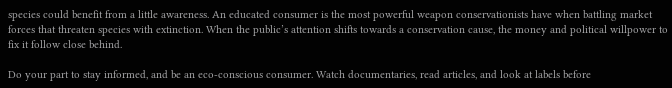species could benefit from a little awareness. An educated consumer is the most powerful weapon conservationists have when battling market forces that threaten species with extinction. When the public’s attention shifts towards a conservation cause, the money and political willpower to fix it follow close behind.

Do your part to stay informed, and be an eco-conscious consumer. Watch documentaries, read articles, and look at labels before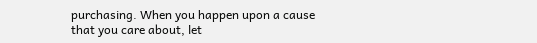purchasing. When you happen upon a cause that you care about, let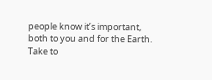people know it’s important, both to you and for the Earth. Take to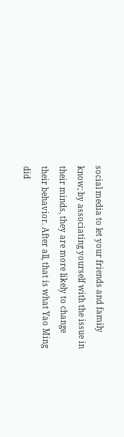social media to let your friends and family know; by associating yourself with the issue in their minds, they are more likely to change their behavior. After all, that is what Yao Ming did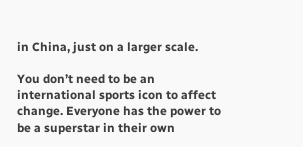in China, just on a larger scale.

You don’t need to be an international sports icon to affect change. Everyone has the power to be a superstar in their own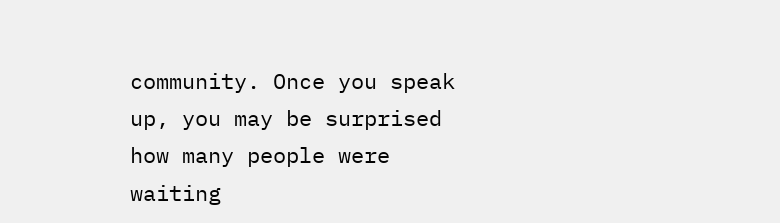community. Once you speak up, you may be surprised how many people were waiting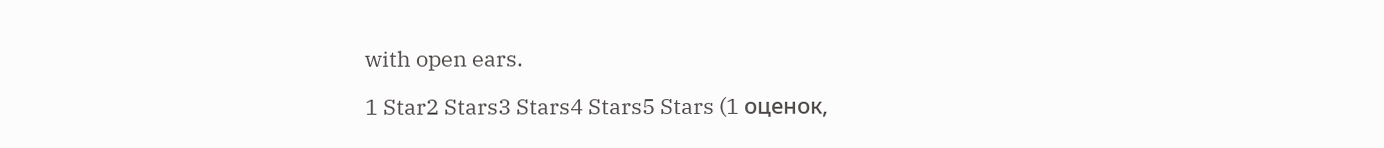with open ears.

1 Star2 Stars3 Stars4 Stars5 Stars (1 оценок,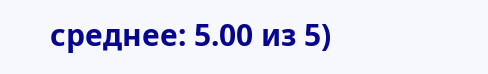среднее: 5.00 из 5)